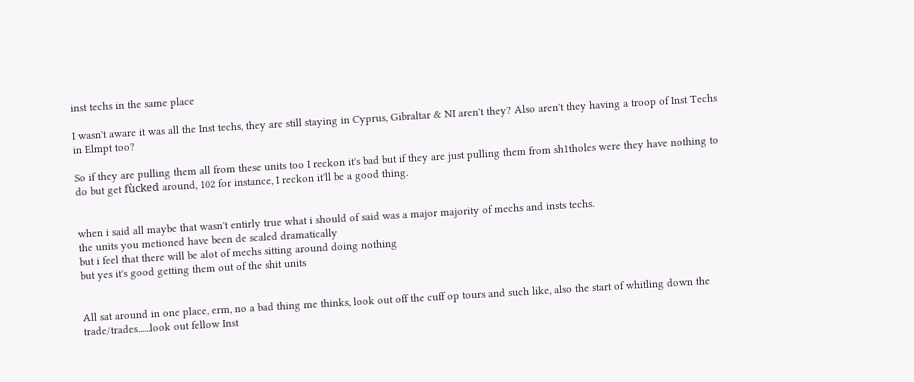inst techs in the same place

I wasn't aware it was all the Inst techs, they are still staying in Cyprus, Gibraltar & NI aren't they? Also aren't they having a troop of Inst Techs in Elmpt too?

So if they are pulling them all from these units too I reckon it's bad but if they are just pulling them from sh1tholes were they have nothing to do but get fùcked around, 102 for instance, I reckon it'll be a good thing.


when i said all maybe that wasn't entirly true what i should of said was a major majority of mechs and insts techs.
the units you metioned have been de scaled dramatically
but i feel that there will be alot of mechs sitting around doing nothing
but yes it's good getting them out of the shit units


All sat around in one place, erm, no a bad thing me thinks, look out off the cuff op tours and such like, also the start of whitling down the trade/trades......look out fellow Inst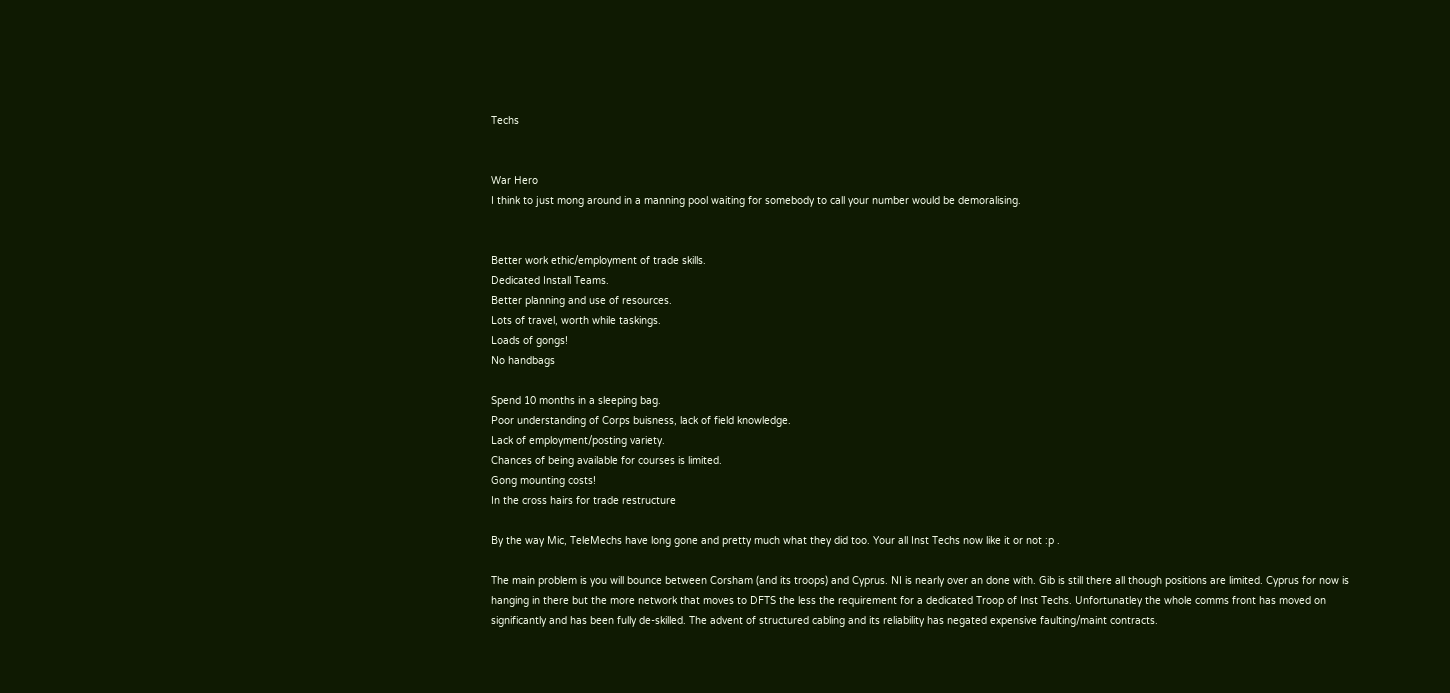Techs


War Hero
I think to just mong around in a manning pool waiting for somebody to call your number would be demoralising.


Better work ethic/employment of trade skills.
Dedicated Install Teams.
Better planning and use of resources.
Lots of travel, worth while taskings.
Loads of gongs!
No handbags

Spend 10 months in a sleeping bag.
Poor understanding of Corps buisness, lack of field knowledge.
Lack of employment/posting variety.
Chances of being available for courses is limited.
Gong mounting costs!
In the cross hairs for trade restructure

By the way Mic, TeleMechs have long gone and pretty much what they did too. Your all Inst Techs now like it or not :p .

The main problem is you will bounce between Corsham (and its troops) and Cyprus. NI is nearly over an done with. Gib is still there all though positions are limited. Cyprus for now is hanging in there but the more network that moves to DFTS the less the requirement for a dedicated Troop of Inst Techs. Unfortunatley the whole comms front has moved on significantly and has been fully de-skilled. The advent of structured cabling and its reliability has negated expensive faulting/maint contracts.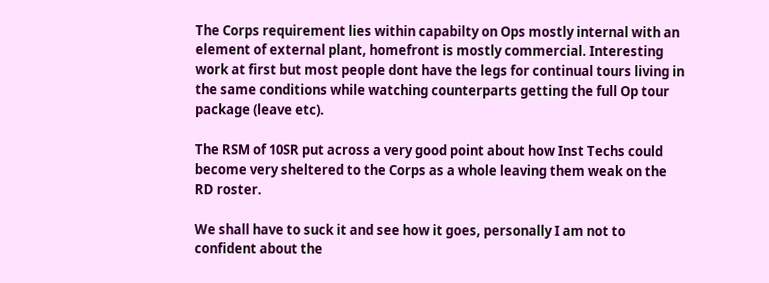The Corps requirement lies within capabilty on Ops mostly internal with an element of external plant, homefront is mostly commercial. Interesting work at first but most people dont have the legs for continual tours living in the same conditions while watching counterparts getting the full Op tour package (leave etc).

The RSM of 10SR put across a very good point about how Inst Techs could become very sheltered to the Corps as a whole leaving them weak on the RD roster.

We shall have to suck it and see how it goes, personally I am not to confident about the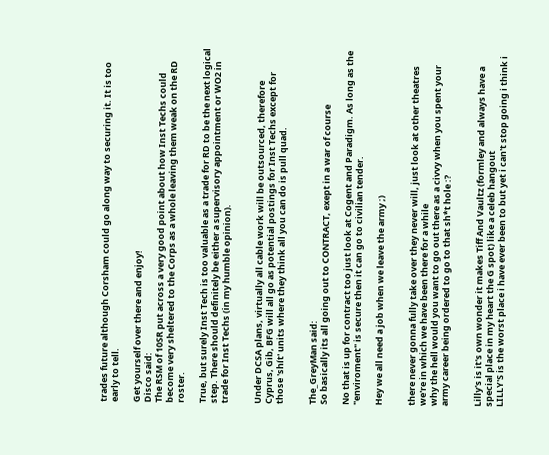trades future although Corsham could go along way to securing it. It is too early to tell.

Get yourself over there and enjoy!
Disco said:
The RSM of 10SR put across a very good point about how Inst Techs could become very sheltered to the Corps as a whole leaving them weak on the RD roster.

True, but surely Inst Tech is too valuable as a trade for RD to be the next logical step. There should definitely be either a supervisory appointment or WO2 in trade for Inst Techs (in my humble opinion).


Under DCSA plans, virtually all cable work will be outsourced, therefore Cyprus, Gib, BFG will all go as potential postings for Inst Techs except for those 'shít' units where they think all you can do is pull quad.


The_GreyMan said:
So basically its all going out to CONTRACT, exept in a war of course

No that is up for contract too just look at Cogent and Paradigm. As long as the "enviroment" is secure then it can go to civilian tender.

Hey we all need a job when we leave the army ;)


there never gonna fully take over they never will, just look at other theatres we're in which we have been there for a while
why the hell would you want to go out there as a civvy when you spent your army career being ordered to go to that sh*t hole :?


Lilly's is it's own wonder it makes Tiff And Vaultz (formley and always have a special place in my heart the G spot) like a celeb hangout
LILLY'S is the worst place i have ever been to but yet i can't stop going i think i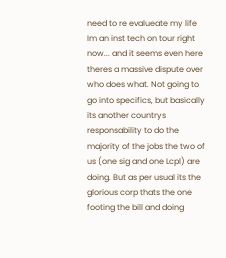need to re evalueate my life
Im an inst tech on tour right now... and it seems even here theres a massive dispute over who does what. Not going to go into specifics, but basically its another countrys responsability to do the majority of the jobs the two of us (one sig and one Lcpl) are doing. But as per usual its the glorious corp thats the one footing the bill and doing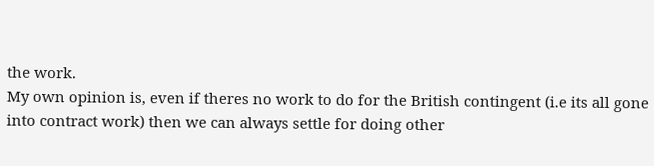the work.
My own opinion is, even if theres no work to do for the British contingent (i.e its all gone into contract work) then we can always settle for doing other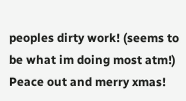peoples dirty work! (seems to be what im doing most atm!)
Peace out and merry xmas!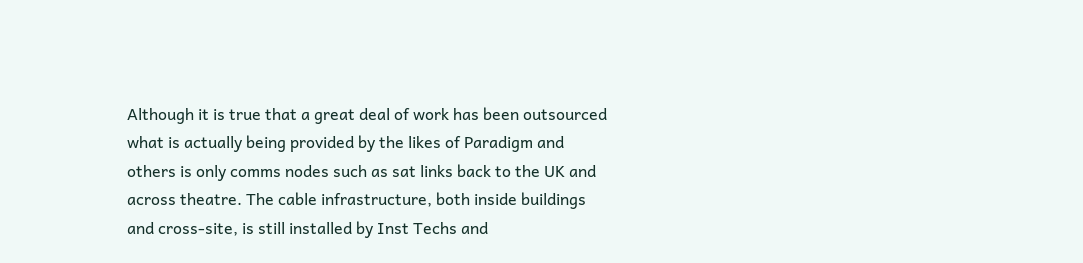Although it is true that a great deal of work has been outsourced what is actually being provided by the likes of Paradigm and others is only comms nodes such as sat links back to the UK and across theatre. The cable infrastructure, both inside buildings and cross-site, is still installed by Inst Techs and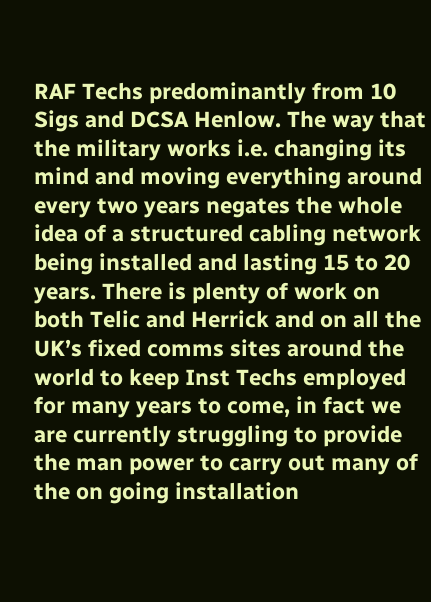RAF Techs predominantly from 10 Sigs and DCSA Henlow. The way that the military works i.e. changing its mind and moving everything around every two years negates the whole idea of a structured cabling network being installed and lasting 15 to 20 years. There is plenty of work on both Telic and Herrick and on all the UK’s fixed comms sites around the world to keep Inst Techs employed for many years to come, in fact we are currently struggling to provide the man power to carry out many of the on going installation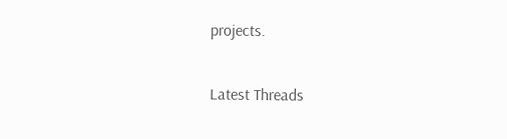projects.

Latest Threads